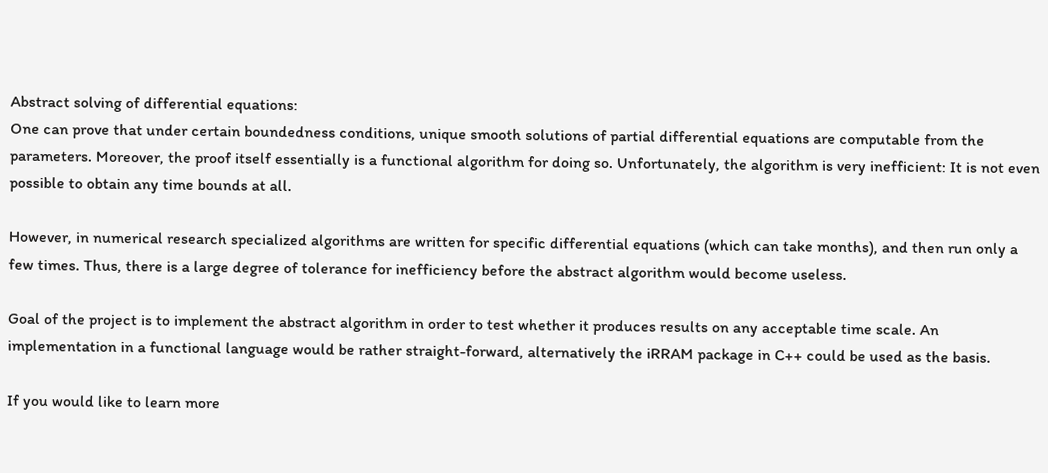Abstract solving of differential equations:
One can prove that under certain boundedness conditions, unique smooth solutions of partial differential equations are computable from the parameters. Moreover, the proof itself essentially is a functional algorithm for doing so. Unfortunately, the algorithm is very inefficient: It is not even possible to obtain any time bounds at all.

However, in numerical research specialized algorithms are written for specific differential equations (which can take months), and then run only a few times. Thus, there is a large degree of tolerance for inefficiency before the abstract algorithm would become useless.

Goal of the project is to implement the abstract algorithm in order to test whether it produces results on any acceptable time scale. An implementation in a functional language would be rather straight-forward, alternatively the iRRAM package in C++ could be used as the basis.

If you would like to learn more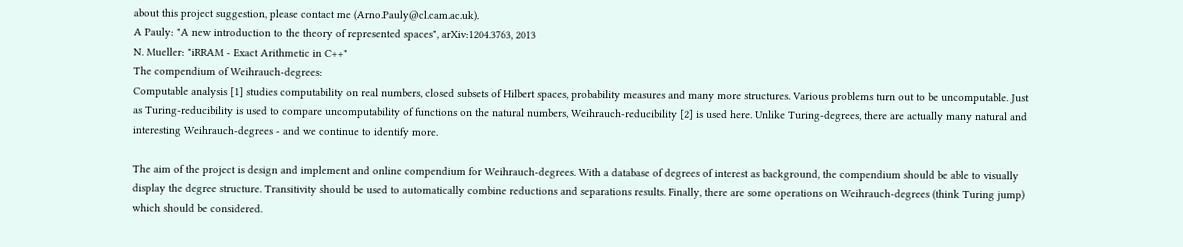about this project suggestion, please contact me (Arno.Pauly@cl.cam.ac.uk).
A Pauly: "A new introduction to the theory of represented spaces", arXiv:1204.3763, 2013
N. Mueller: "iRRAM - Exact Arithmetic in C++"
The compendium of Weihrauch-degrees:
Computable analysis [1] studies computability on real numbers, closed subsets of Hilbert spaces, probability measures and many more structures. Various problems turn out to be uncomputable. Just as Turing-reducibility is used to compare uncomputability of functions on the natural numbers, Weihrauch-reducibility [2] is used here. Unlike Turing-degrees, there are actually many natural and interesting Weihrauch-degrees - and we continue to identify more.

The aim of the project is design and implement and online compendium for Weihrauch-degrees. With a database of degrees of interest as background, the compendium should be able to visually display the degree structure. Transitivity should be used to automatically combine reductions and separations results. Finally, there are some operations on Weihrauch-degrees (think Turing jump) which should be considered.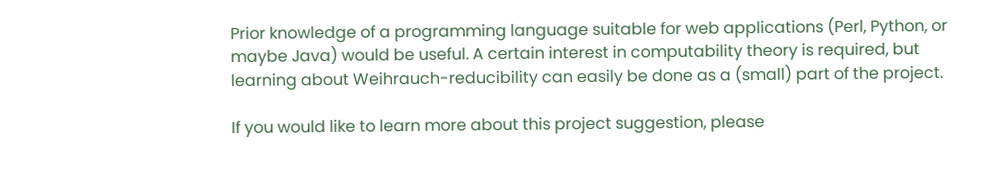Prior knowledge of a programming language suitable for web applications (Perl, Python, or maybe Java) would be useful. A certain interest in computability theory is required, but learning about Weihrauch-reducibility can easily be done as a (small) part of the project.

If you would like to learn more about this project suggestion, please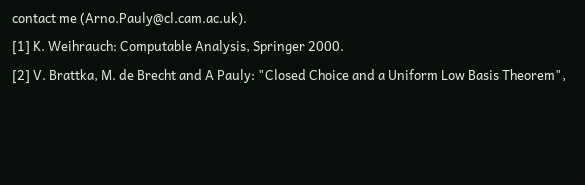contact me (Arno.Pauly@cl.cam.ac.uk).
[1] K. Weihrauch: Computable Analysis, Springer 2000.
[2] V. Brattka, M. de Brecht and A Pauly: "Closed Choice and a Uniform Low Basis Theorem",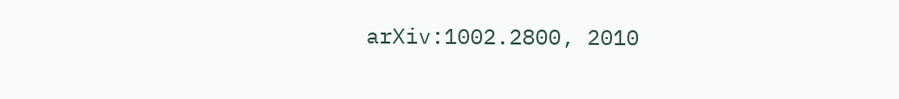arXiv:1002.2800, 2010